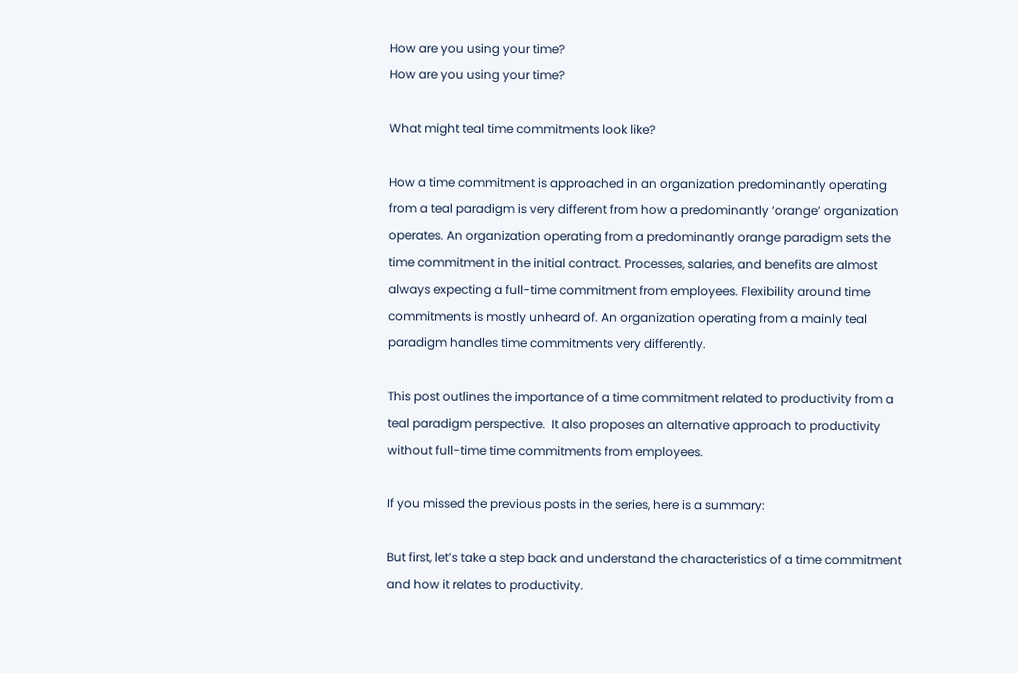How are you using your time?
How are you using your time?

What might teal time commitments look like?

How a time commitment is approached in an organization predominantly operating from a teal paradigm is very different from how a predominantly ‘orange’ organization operates. An organization operating from a predominantly orange paradigm sets the time commitment in the initial contract. Processes, salaries, and benefits are almost always expecting a full-time commitment from employees. Flexibility around time commitments is mostly unheard of. An organization operating from a mainly teal paradigm handles time commitments very differently.

This post outlines the importance of a time commitment related to productivity from a teal paradigm perspective.  It also proposes an alternative approach to productivity without full-time time commitments from employees.

If you missed the previous posts in the series, here is a summary:

But first, let’s take a step back and understand the characteristics of a time commitment and how it relates to productivity.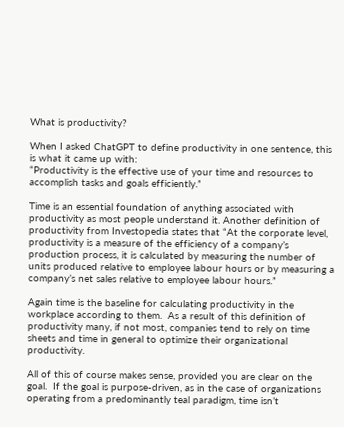What is productivity?

When I asked ChatGPT to define productivity in one sentence, this is what it came up with:
“Productivity is the effective use of your time and resources to accomplish tasks and goals efficiently.”

Time is an essential foundation of anything associated with productivity as most people understand it. Another definition of productivity from Investopedia states that “At the corporate level, productivity is a measure of the efficiency of a company’s production process, it is calculated by measuring the number of units produced relative to employee labour hours or by measuring a company’s net sales relative to employee labour hours.”

Again time is the baseline for calculating productivity in the workplace according to them.  As a result of this definition of productivity many, if not most, companies tend to rely on time sheets and time in general to optimize their organizational productivity.

All of this of course makes sense, provided you are clear on the goal.  If the goal is purpose-driven, as in the case of organizations operating from a predominantly teal paradigm, time isn’t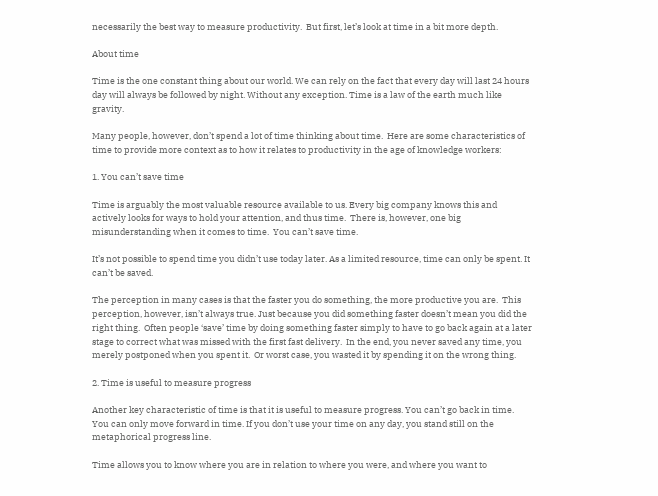necessarily the best way to measure productivity.  But first, let’s look at time in a bit more depth.

About time

Time is the one constant thing about our world. We can rely on the fact that every day will last 24 hours day will always be followed by night. Without any exception. Time is a law of the earth much like gravity.

Many people, however, don’t spend a lot of time thinking about time.  Here are some characteristics of time to provide more context as to how it relates to productivity in the age of knowledge workers:

1. You can’t save time

Time is arguably the most valuable resource available to us. Every big company knows this and actively looks for ways to hold your attention, and thus time.  There is, however, one big misunderstanding when it comes to time.  You can’t save time.

It’s not possible to spend time you didn’t use today later. As a limited resource, time can only be spent. It can’t be saved.

The perception in many cases is that the faster you do something, the more productive you are.  This perception, however, isn’t always true. Just because you did something faster doesn’t mean you did the right thing.  Often people ‘save’ time by doing something faster simply to have to go back again at a later stage to correct what was missed with the first fast delivery.  In the end, you never saved any time, you merely postponed when you spent it.  Or worst case, you wasted it by spending it on the wrong thing.

2. Time is useful to measure progress

Another key characteristic of time is that it is useful to measure progress. You can’t go back in time. You can only move forward in time. If you don’t use your time on any day, you stand still on the metaphorical progress line.

Time allows you to know where you are in relation to where you were, and where you want to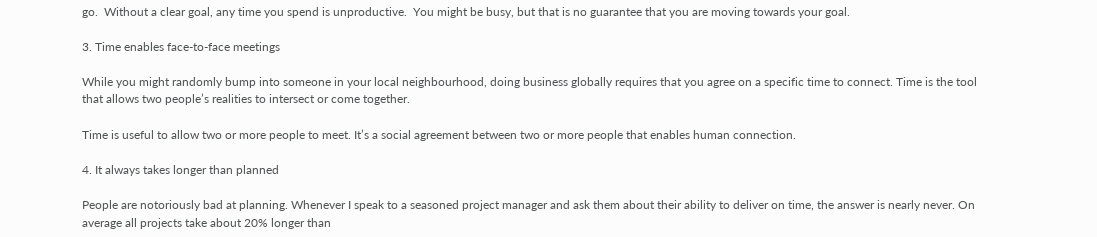go.  Without a clear goal, any time you spend is unproductive.  You might be busy, but that is no guarantee that you are moving towards your goal.

3. Time enables face-to-face meetings

While you might randomly bump into someone in your local neighbourhood, doing business globally requires that you agree on a specific time to connect. Time is the tool that allows two people’s realities to intersect or come together.

Time is useful to allow two or more people to meet. It’s a social agreement between two or more people that enables human connection.

4. It always takes longer than planned

People are notoriously bad at planning. Whenever I speak to a seasoned project manager and ask them about their ability to deliver on time, the answer is nearly never. On average all projects take about 20% longer than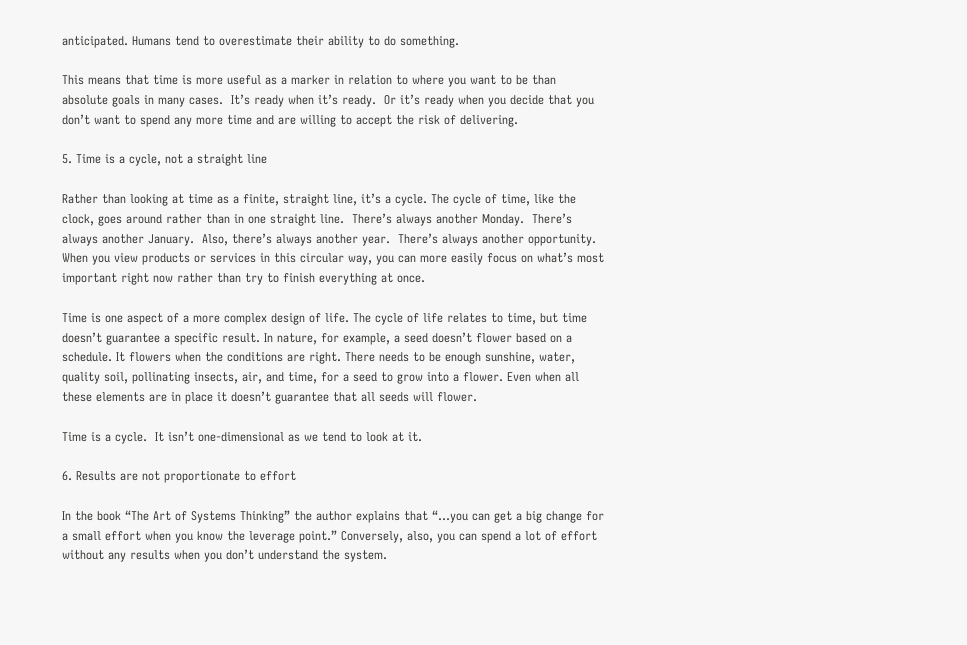anticipated. Humans tend to overestimate their ability to do something.

This means that time is more useful as a marker in relation to where you want to be than absolute goals in many cases.  It’s ready when it’s ready.  Or it’s ready when you decide that you don’t want to spend any more time and are willing to accept the risk of delivering.

5. Time is a cycle, not a straight line

Rather than looking at time as a finite, straight line, it’s a cycle. The cycle of time, like the clock, goes around rather than in one straight line.  There’s always another Monday.  There’s always another January.  Also, there’s always another year.  There’s always another opportunity.  When you view products or services in this circular way, you can more easily focus on what’s most important right now rather than try to finish everything at once.

Time is one aspect of a more complex design of life. The cycle of life relates to time, but time doesn’t guarantee a specific result. In nature, for example, a seed doesn’t flower based on a schedule. It flowers when the conditions are right. There needs to be enough sunshine, water, quality soil, pollinating insects, air, and time, for a seed to grow into a flower. Even when all these elements are in place it doesn’t guarantee that all seeds will flower.

Time is a cycle.  It isn’t one-dimensional as we tend to look at it.

6. Results are not proportionate to effort

In the book “The Art of Systems Thinking” the author explains that “…you can get a big change for a small effort when you know the leverage point.” Conversely, also, you can spend a lot of effort without any results when you don’t understand the system.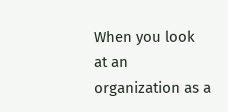When you look at an organization as a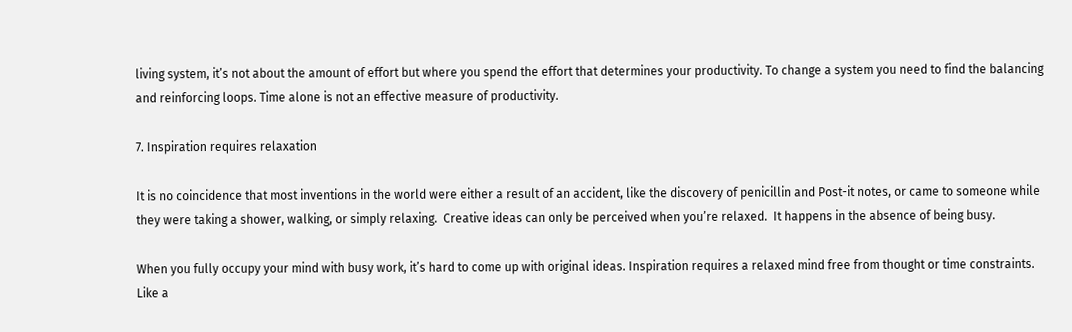living system, it’s not about the amount of effort but where you spend the effort that determines your productivity. To change a system you need to find the balancing and reinforcing loops. Time alone is not an effective measure of productivity.

7. Inspiration requires relaxation

It is no coincidence that most inventions in the world were either a result of an accident, like the discovery of penicillin and Post-it notes, or came to someone while they were taking a shower, walking, or simply relaxing.  Creative ideas can only be perceived when you’re relaxed.  It happens in the absence of being busy.

When you fully occupy your mind with busy work, it’s hard to come up with original ideas. Inspiration requires a relaxed mind free from thought or time constraints.  Like a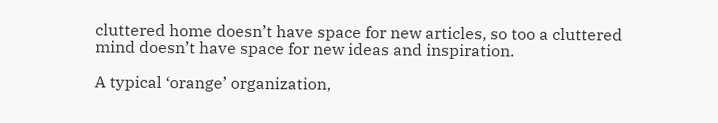cluttered home doesn’t have space for new articles, so too a cluttered mind doesn’t have space for new ideas and inspiration.

A typical ‘orange’ organization,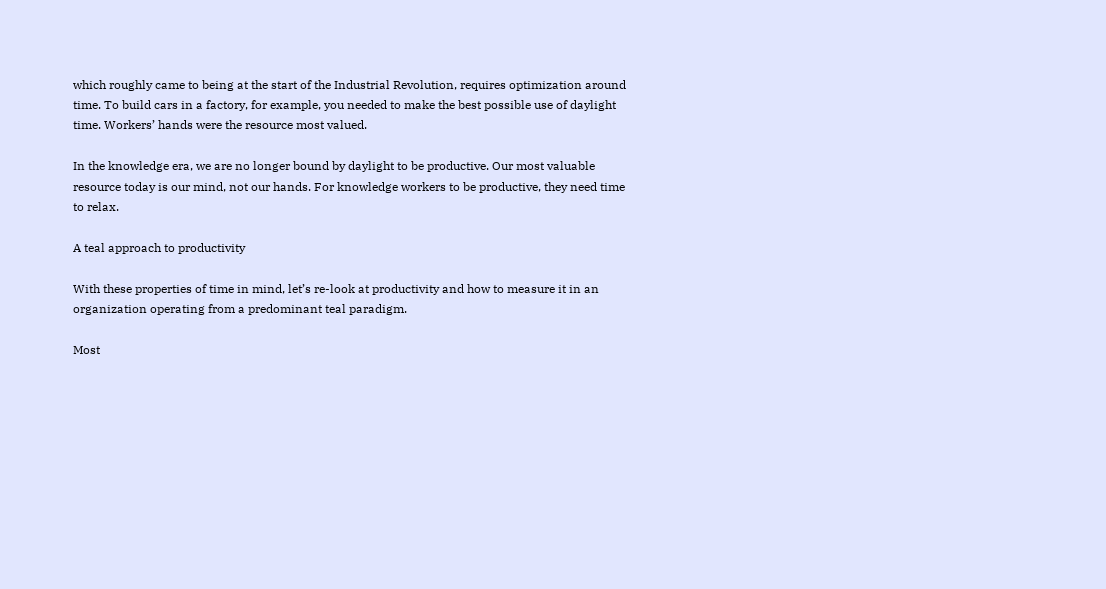which roughly came to being at the start of the Industrial Revolution, requires optimization around time. To build cars in a factory, for example, you needed to make the best possible use of daylight time. Workers’ hands were the resource most valued.

In the knowledge era, we are no longer bound by daylight to be productive. Our most valuable resource today is our mind, not our hands. For knowledge workers to be productive, they need time to relax.

A teal approach to productivity

With these properties of time in mind, let’s re-look at productivity and how to measure it in an organization operating from a predominant teal paradigm.

Most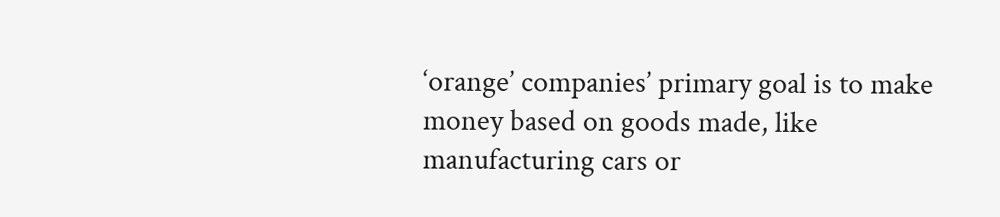‘orange’ companies’ primary goal is to make money based on goods made, like manufacturing cars or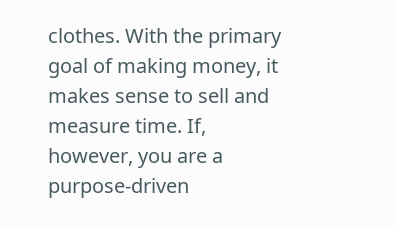clothes. With the primary goal of making money, it makes sense to sell and measure time. If, however, you are a purpose-driven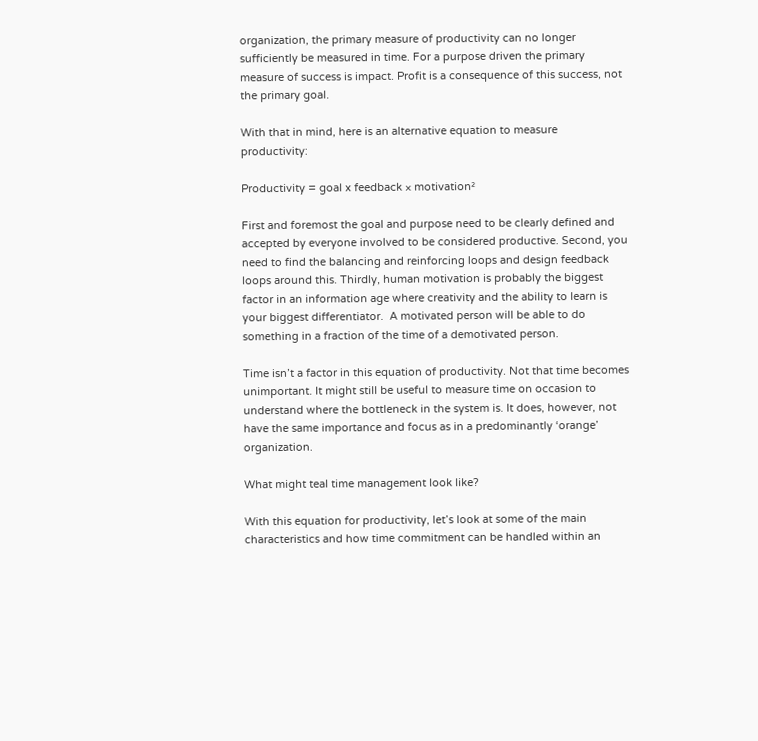organization, the primary measure of productivity can no longer sufficiently be measured in time. For a purpose driven the primary measure of success is impact. Profit is a consequence of this success, not the primary goal.

With that in mind, here is an alternative equation to measure productivity:

Productivity = goal x feedback × motivation²

First and foremost the goal and purpose need to be clearly defined and accepted by everyone involved to be considered productive. Second, you need to find the balancing and reinforcing loops and design feedback loops around this. Thirdly, human motivation is probably the biggest factor in an information age where creativity and the ability to learn is your biggest differentiator.  A motivated person will be able to do something in a fraction of the time of a demotivated person.

Time isn’t a factor in this equation of productivity. Not that time becomes unimportant. It might still be useful to measure time on occasion to understand where the bottleneck in the system is. It does, however, not have the same importance and focus as in a predominantly ‘orange’ organization.

What might teal time management look like?

With this equation for productivity, let’s look at some of the main characteristics and how time commitment can be handled within an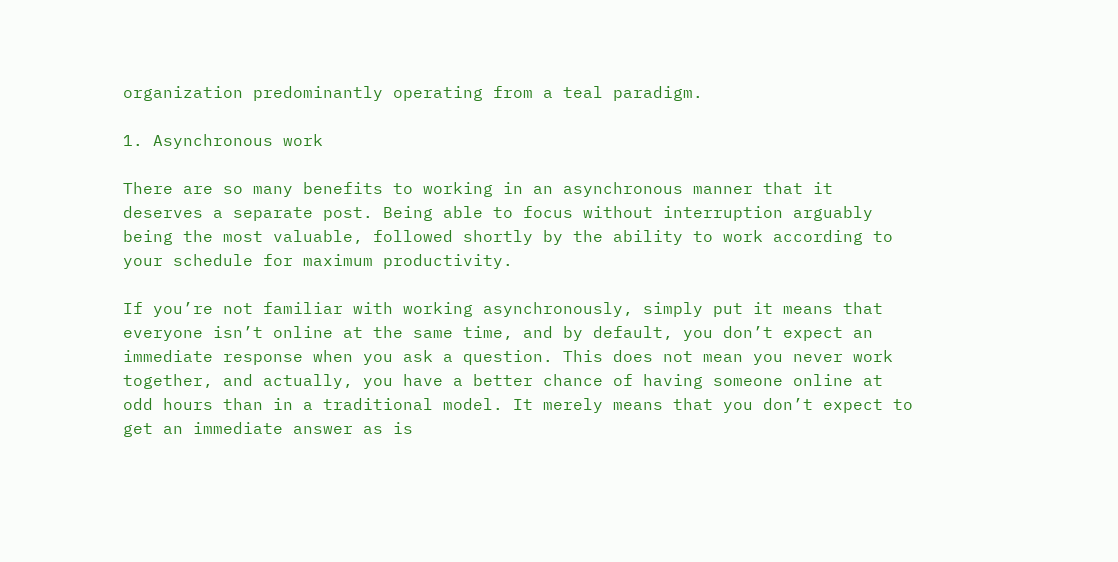organization predominantly operating from a teal paradigm.

1. Asynchronous work

There are so many benefits to working in an asynchronous manner that it deserves a separate post. Being able to focus without interruption arguably being the most valuable, followed shortly by the ability to work according to your schedule for maximum productivity.

If you’re not familiar with working asynchronously, simply put it means that everyone isn’t online at the same time, and by default, you don’t expect an immediate response when you ask a question. This does not mean you never work together, and actually, you have a better chance of having someone online at odd hours than in a traditional model. It merely means that you don’t expect to get an immediate answer as is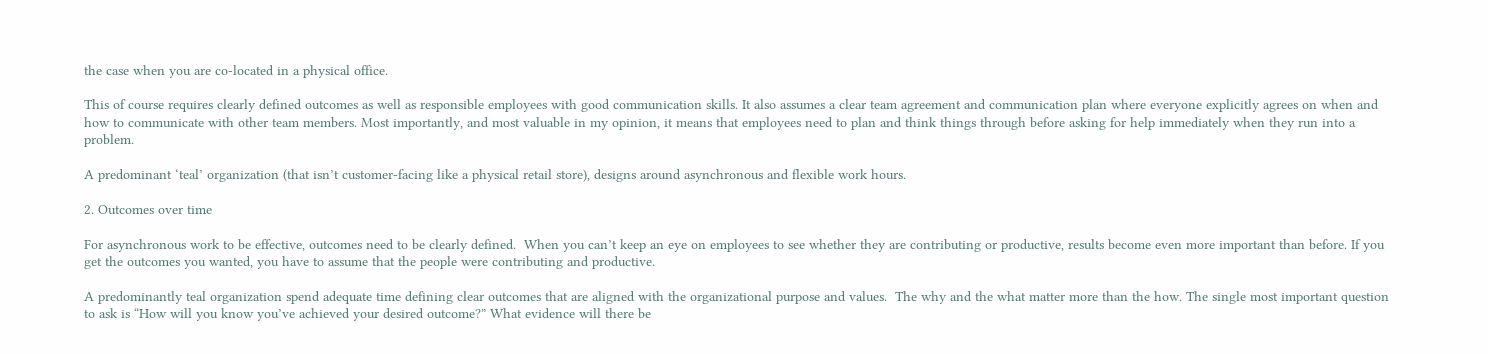the case when you are co-located in a physical office.

This of course requires clearly defined outcomes as well as responsible employees with good communication skills. It also assumes a clear team agreement and communication plan where everyone explicitly agrees on when and how to communicate with other team members. Most importantly, and most valuable in my opinion, it means that employees need to plan and think things through before asking for help immediately when they run into a problem.

A predominant ‘teal’ organization (that isn’t customer-facing like a physical retail store), designs around asynchronous and flexible work hours.

2. Outcomes over time

For asynchronous work to be effective, outcomes need to be clearly defined.  When you can’t keep an eye on employees to see whether they are contributing or productive, results become even more important than before. If you get the outcomes you wanted, you have to assume that the people were contributing and productive.

A predominantly teal organization spend adequate time defining clear outcomes that are aligned with the organizational purpose and values.  The why and the what matter more than the how. The single most important question to ask is “How will you know you’ve achieved your desired outcome?” What evidence will there be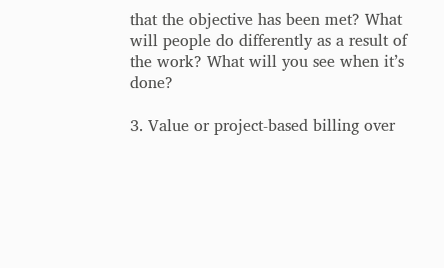that the objective has been met? What will people do differently as a result of the work? What will you see when it’s done?

3. Value or project-based billing over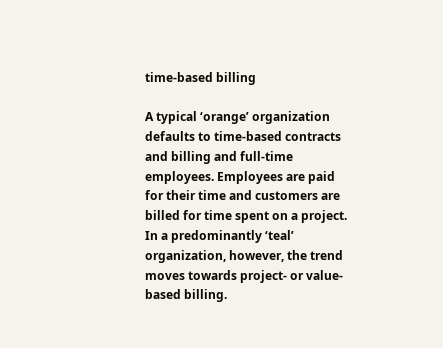time-based billing

A typical ‘orange’ organization defaults to time-based contracts and billing and full-time employees. Employees are paid for their time and customers are billed for time spent on a project. In a predominantly ‘teal’ organization, however, the trend moves towards project- or value-based billing.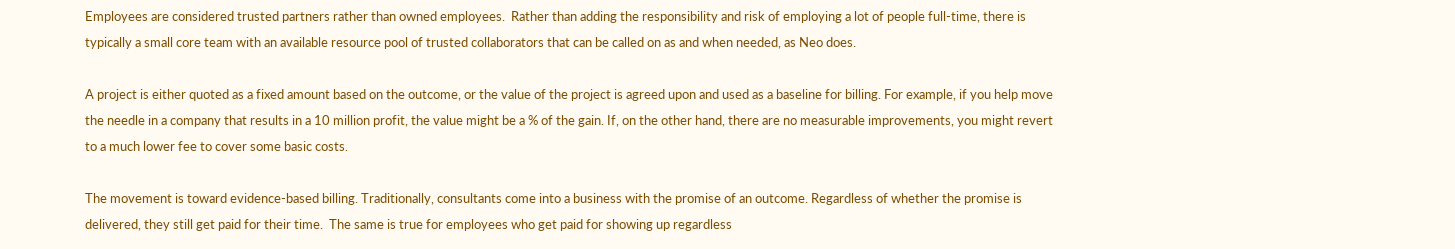Employees are considered trusted partners rather than owned employees.  Rather than adding the responsibility and risk of employing a lot of people full-time, there is typically a small core team with an available resource pool of trusted collaborators that can be called on as and when needed, as Neo does.

A project is either quoted as a fixed amount based on the outcome, or the value of the project is agreed upon and used as a baseline for billing. For example, if you help move the needle in a company that results in a 10 million profit, the value might be a % of the gain. If, on the other hand, there are no measurable improvements, you might revert to a much lower fee to cover some basic costs.

The movement is toward evidence-based billing. Traditionally, consultants come into a business with the promise of an outcome. Regardless of whether the promise is delivered, they still get paid for their time.  The same is true for employees who get paid for showing up regardless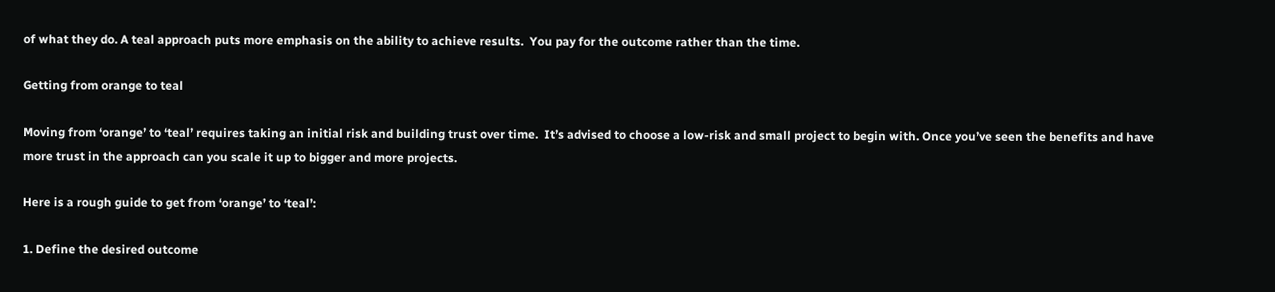of what they do. A teal approach puts more emphasis on the ability to achieve results.  You pay for the outcome rather than the time.

Getting from orange to teal

Moving from ‘orange’ to ‘teal’ requires taking an initial risk and building trust over time.  It’s advised to choose a low-risk and small project to begin with. Once you’ve seen the benefits and have more trust in the approach can you scale it up to bigger and more projects.

Here is a rough guide to get from ‘orange’ to ‘teal’:

1. Define the desired outcome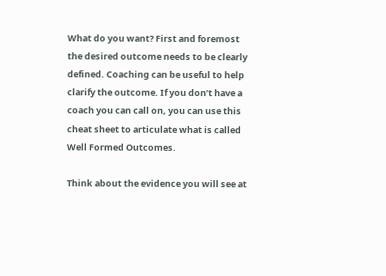What do you want? First and foremost the desired outcome needs to be clearly defined. Coaching can be useful to help clarify the outcome. If you don’t have a coach you can call on, you can use this cheat sheet to articulate what is called Well Formed Outcomes.

Think about the evidence you will see at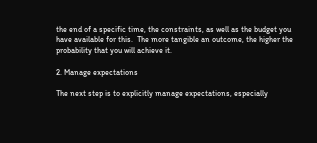the end of a specific time, the constraints, as well as the budget you have available for this.  The more tangible an outcome, the higher the probability that you will achieve it.

2. Manage expectations

The next step is to explicitly manage expectations, especially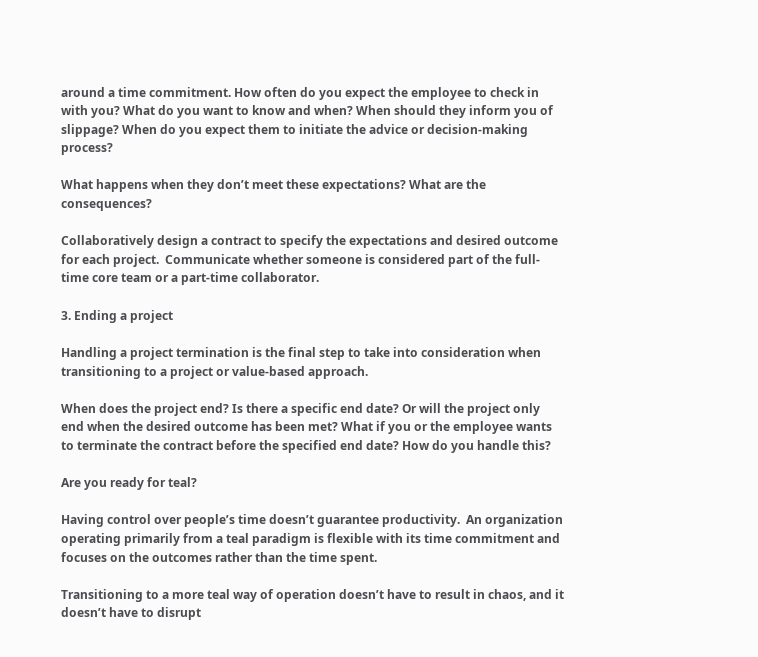around a time commitment. How often do you expect the employee to check in with you? What do you want to know and when? When should they inform you of slippage? When do you expect them to initiate the advice or decision-making process?

What happens when they don’t meet these expectations? What are the consequences?

Collaboratively design a contract to specify the expectations and desired outcome for each project.  Communicate whether someone is considered part of the full-time core team or a part-time collaborator.

3. Ending a project

Handling a project termination is the final step to take into consideration when transitioning to a project or value-based approach.

When does the project end? Is there a specific end date? Or will the project only end when the desired outcome has been met? What if you or the employee wants to terminate the contract before the specified end date? How do you handle this?

Are you ready for teal?

Having control over people’s time doesn’t guarantee productivity.  An organization operating primarily from a teal paradigm is flexible with its time commitment and focuses on the outcomes rather than the time spent.

Transitioning to a more teal way of operation doesn’t have to result in chaos, and it doesn’t have to disrupt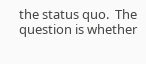the status quo.  The question is whether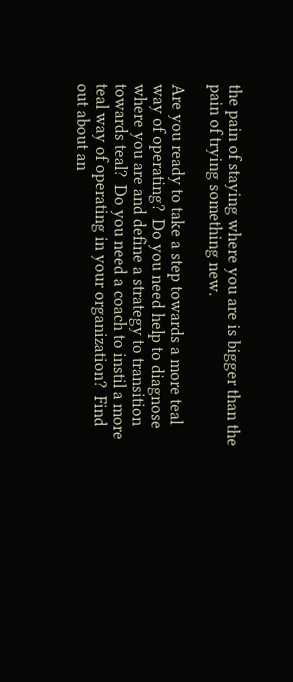the pain of staying where you are is bigger than the pain of trying something new.

Are you ready to take a step towards a more teal way of operating?  Do you need help to diagnose where you are and define a strategy to transition towards teal?  Do you need a coach to instil a more teal way of operating in your organization?  Find out about an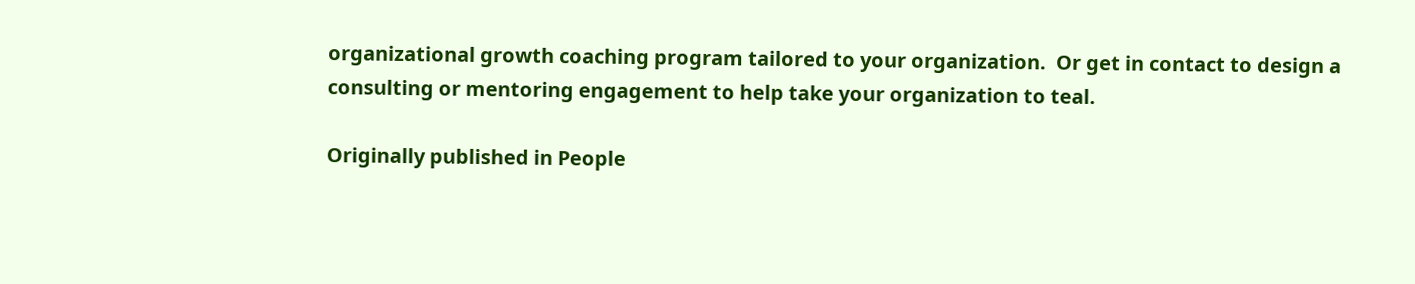organizational growth coaching program tailored to your organization.  Or get in contact to design a consulting or mentoring engagement to help take your organization to teal.

Originally published in People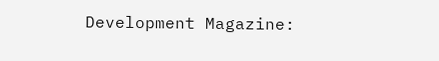Development Magazine: